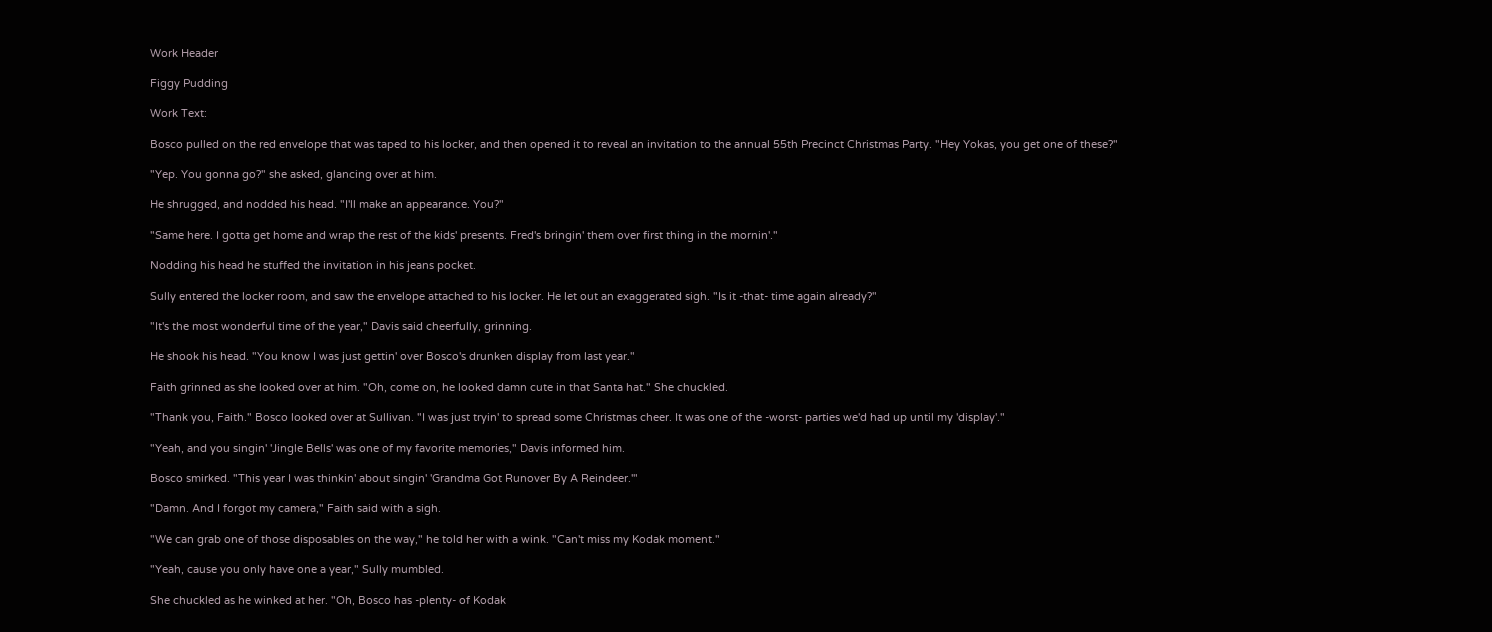Work Header

Figgy Pudding

Work Text:

Bosco pulled on the red envelope that was taped to his locker, and then opened it to reveal an invitation to the annual 55th Precinct Christmas Party. "Hey Yokas, you get one of these?"

"Yep. You gonna go?" she asked, glancing over at him.

He shrugged, and nodded his head. "I'll make an appearance. You?"

"Same here. I gotta get home and wrap the rest of the kids' presents. Fred's bringin' them over first thing in the mornin'."

Nodding his head he stuffed the invitation in his jeans pocket.

Sully entered the locker room, and saw the envelope attached to his locker. He let out an exaggerated sigh. "Is it -that- time again already?"

"It's the most wonderful time of the year," Davis said cheerfully, grinning.

He shook his head. "You know I was just gettin' over Bosco's drunken display from last year."

Faith grinned as she looked over at him. "Oh, come on, he looked damn cute in that Santa hat." She chuckled.

"Thank you, Faith." Bosco looked over at Sullivan. "I was just tryin' to spread some Christmas cheer. It was one of the -worst- parties we'd had up until my 'display'."

"Yeah, and you singin' 'Jingle Bells' was one of my favorite memories," Davis informed him.

Bosco smirked. "This year I was thinkin' about singin' 'Grandma Got Runover By A Reindeer.'"

"Damn. And I forgot my camera," Faith said with a sigh.

"We can grab one of those disposables on the way," he told her with a wink. "Can't miss my Kodak moment."

"Yeah, cause you only have one a year," Sully mumbled.

She chuckled as he winked at her. "Oh, Bosco has -plenty- of Kodak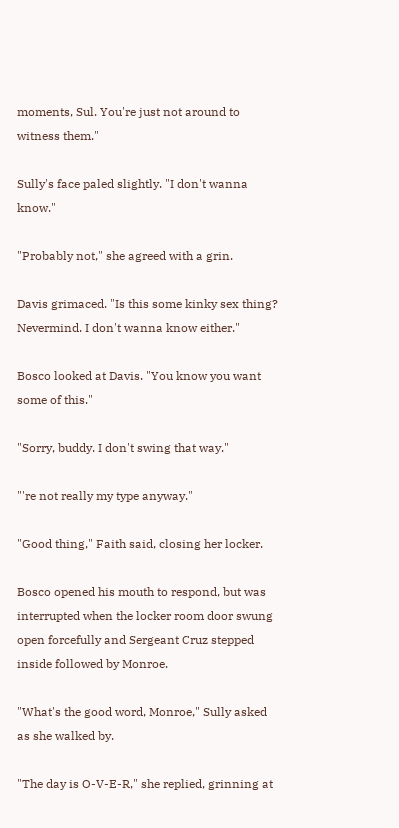moments, Sul. You're just not around to witness them."

Sully's face paled slightly. "I don't wanna know."

"Probably not," she agreed with a grin.

Davis grimaced. "Is this some kinky sex thing? Nevermind. I don't wanna know either."

Bosco looked at Davis. "You know you want some of this."

"Sorry, buddy. I don't swing that way."

"'re not really my type anyway."

"Good thing," Faith said, closing her locker.

Bosco opened his mouth to respond, but was interrupted when the locker room door swung open forcefully and Sergeant Cruz stepped inside followed by Monroe.

"What's the good word, Monroe," Sully asked as she walked by.

"The day is O-V-E-R," she replied, grinning at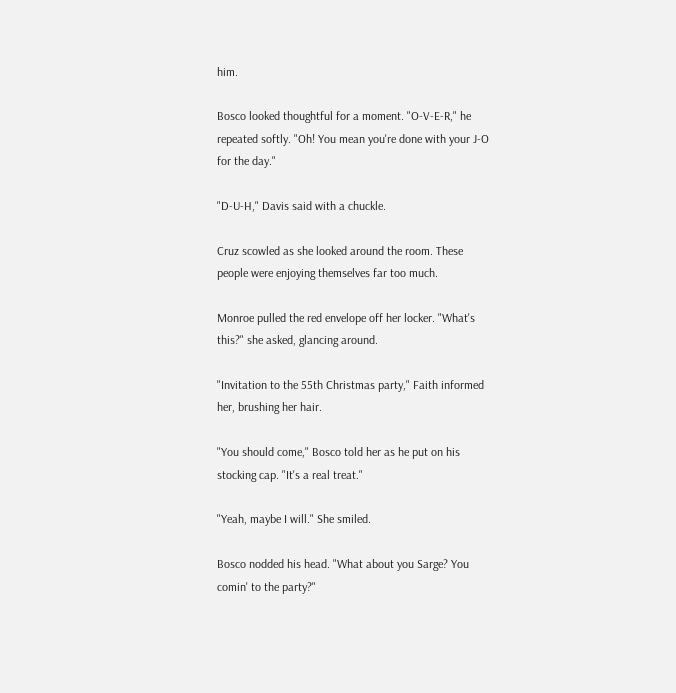him.

Bosco looked thoughtful for a moment. "O-V-E-R," he repeated softly. "Oh! You mean you're done with your J-O for the day."

"D-U-H," Davis said with a chuckle.

Cruz scowled as she looked around the room. These people were enjoying themselves far too much.

Monroe pulled the red envelope off her locker. "What's this?" she asked, glancing around.

"Invitation to the 55th Christmas party," Faith informed her, brushing her hair.

"You should come," Bosco told her as he put on his stocking cap. "It's a real treat."

"Yeah, maybe I will." She smiled.

Bosco nodded his head. "What about you Sarge? You comin' to the party?"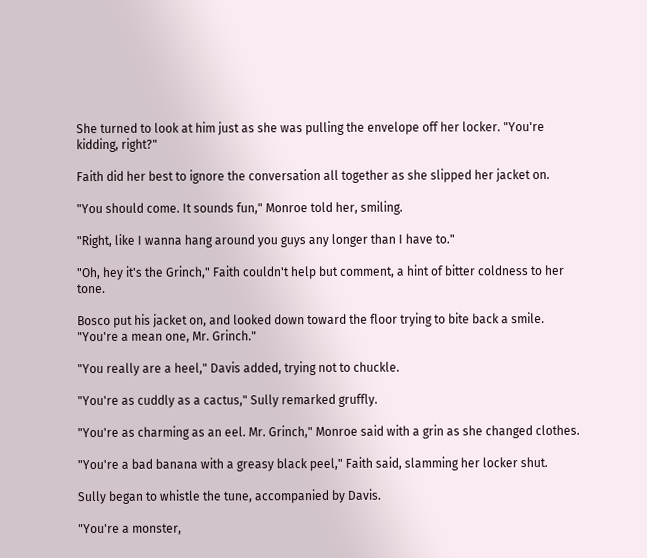She turned to look at him just as she was pulling the envelope off her locker. "You're kidding, right?"

Faith did her best to ignore the conversation all together as she slipped her jacket on.

"You should come. It sounds fun," Monroe told her, smiling.

"Right, like I wanna hang around you guys any longer than I have to."

"Oh, hey it's the Grinch," Faith couldn't help but comment, a hint of bitter coldness to her tone.

Bosco put his jacket on, and looked down toward the floor trying to bite back a smile. "You're a mean one, Mr. Grinch."

"You really are a heel," Davis added, trying not to chuckle.

"You're as cuddly as a cactus," Sully remarked gruffly.

"You're as charming as an eel. Mr. Grinch," Monroe said with a grin as she changed clothes.

"You're a bad banana with a greasy black peel," Faith said, slamming her locker shut.

Sully began to whistle the tune, accompanied by Davis.

"You're a monster,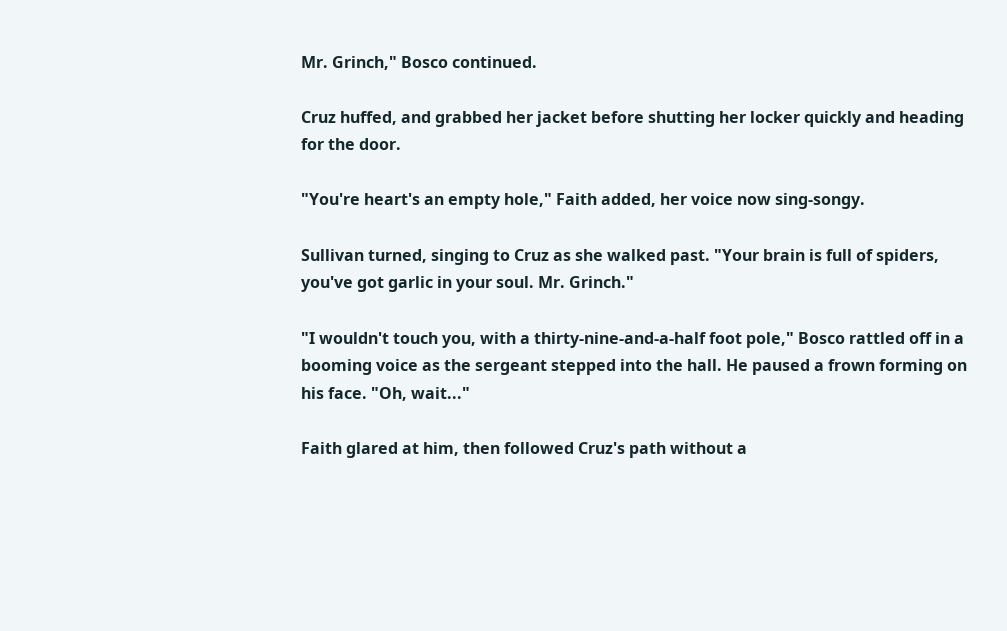Mr. Grinch," Bosco continued.

Cruz huffed, and grabbed her jacket before shutting her locker quickly and heading for the door.

"You're heart's an empty hole," Faith added, her voice now sing-songy.

Sullivan turned, singing to Cruz as she walked past. "Your brain is full of spiders, you've got garlic in your soul. Mr. Grinch."

"I wouldn't touch you, with a thirty-nine-and-a-half foot pole," Bosco rattled off in a booming voice as the sergeant stepped into the hall. He paused a frown forming on his face. "Oh, wait..."

Faith glared at him, then followed Cruz's path without a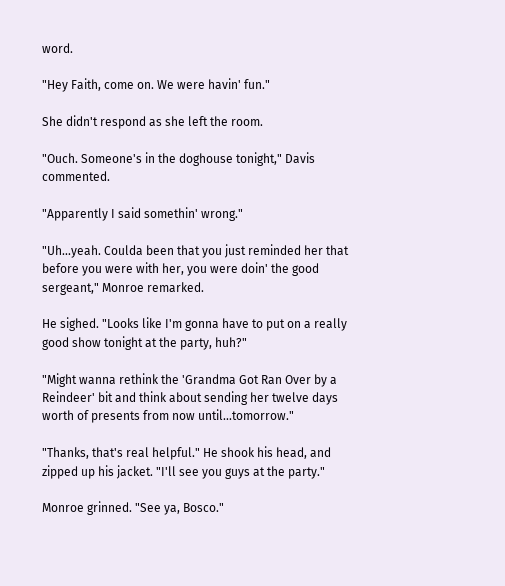word.

"Hey Faith, come on. We were havin' fun."

She didn't respond as she left the room.

"Ouch. Someone's in the doghouse tonight," Davis commented.

"Apparently I said somethin' wrong."

"Uh...yeah. Coulda been that you just reminded her that before you were with her, you were doin' the good sergeant," Monroe remarked.

He sighed. "Looks like I'm gonna have to put on a really good show tonight at the party, huh?"

"Might wanna rethink the 'Grandma Got Ran Over by a Reindeer' bit and think about sending her twelve days worth of presents from now until...tomorrow."

"Thanks, that's real helpful." He shook his head, and zipped up his jacket. "I'll see you guys at the party."

Monroe grinned. "See ya, Bosco."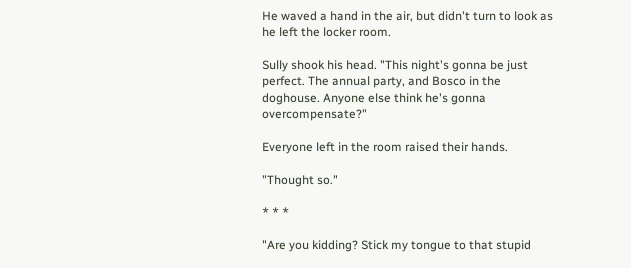He waved a hand in the air, but didn't turn to look as he left the locker room.

Sully shook his head. "This night's gonna be just perfect. The annual party, and Bosco in the doghouse. Anyone else think he's gonna overcompensate?"

Everyone left in the room raised their hands.

"Thought so."

* * *

"Are you kidding? Stick my tongue to that stupid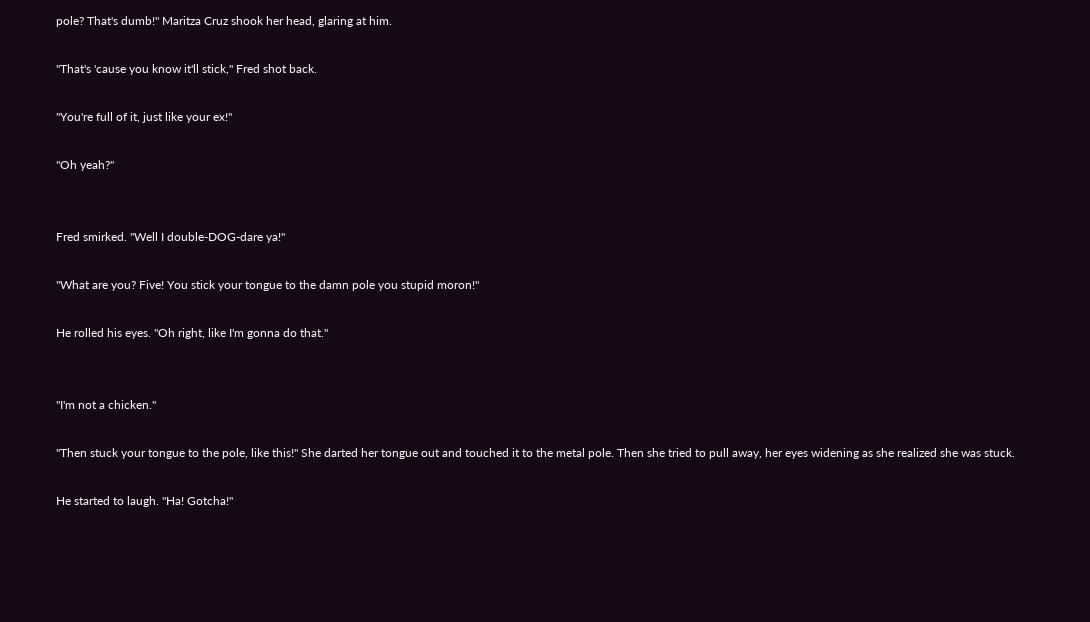pole? That's dumb!" Maritza Cruz shook her head, glaring at him.

"That's 'cause you know it'll stick," Fred shot back.

"You're full of it, just like your ex!"

"Oh yeah?"


Fred smirked. "Well I double-DOG-dare ya!"

"What are you? Five! You stick your tongue to the damn pole you stupid moron!"

He rolled his eyes. "Oh right, like I'm gonna do that."


"I'm not a chicken."

"Then stuck your tongue to the pole, like this!" She darted her tongue out and touched it to the metal pole. Then she tried to pull away, her eyes widening as she realized she was stuck.

He started to laugh. "Ha! Gotcha!"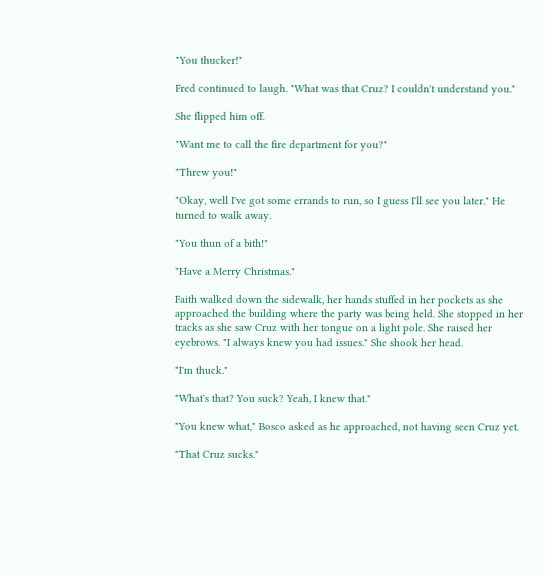"You thucker!"

Fred continued to laugh. "What was that Cruz? I couldn't understand you."

She flipped him off.

"Want me to call the fire department for you?"

"Threw you!"

"Okay, well I've got some errands to run, so I guess I'll see you later." He turned to walk away.

"You thun of a bith!"

"Have a Merry Christmas."

Faith walked down the sidewalk, her hands stuffed in her pockets as she approached the building where the party was being held. She stopped in her tracks as she saw Cruz with her tongue on a light pole. She raised her eyebrows. "I always knew you had issues." She shook her head.

"I'm thuck."

"What's that? You suck? Yeah, I knew that."

"You knew what," Bosco asked as he approached, not having seen Cruz yet.

"That Cruz sucks."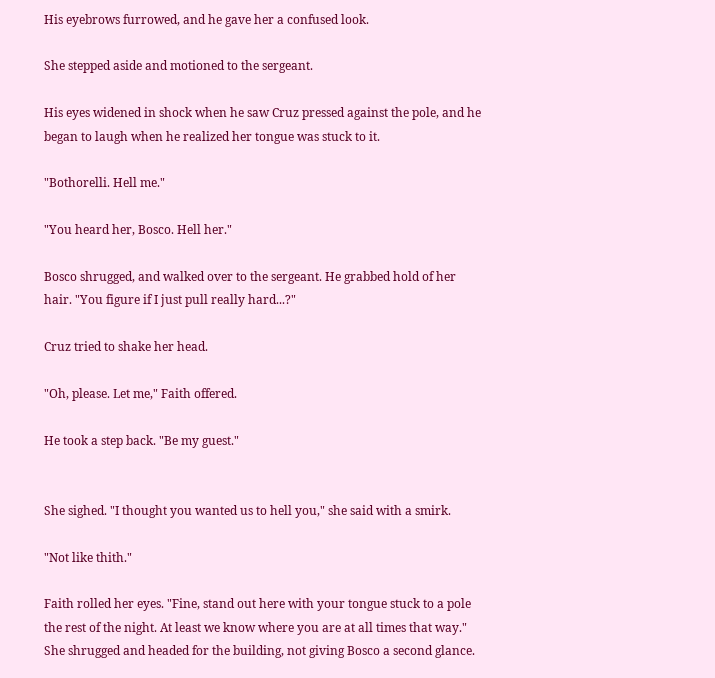His eyebrows furrowed, and he gave her a confused look.

She stepped aside and motioned to the sergeant.

His eyes widened in shock when he saw Cruz pressed against the pole, and he began to laugh when he realized her tongue was stuck to it.

"Bothorelli. Hell me."

"You heard her, Bosco. Hell her."

Bosco shrugged, and walked over to the sergeant. He grabbed hold of her hair. "You figure if I just pull really hard...?"

Cruz tried to shake her head.

"Oh, please. Let me," Faith offered.

He took a step back. "Be my guest."


She sighed. "I thought you wanted us to hell you," she said with a smirk.

"Not like thith."

Faith rolled her eyes. "Fine, stand out here with your tongue stuck to a pole the rest of the night. At least we know where you are at all times that way." She shrugged and headed for the building, not giving Bosco a second glance.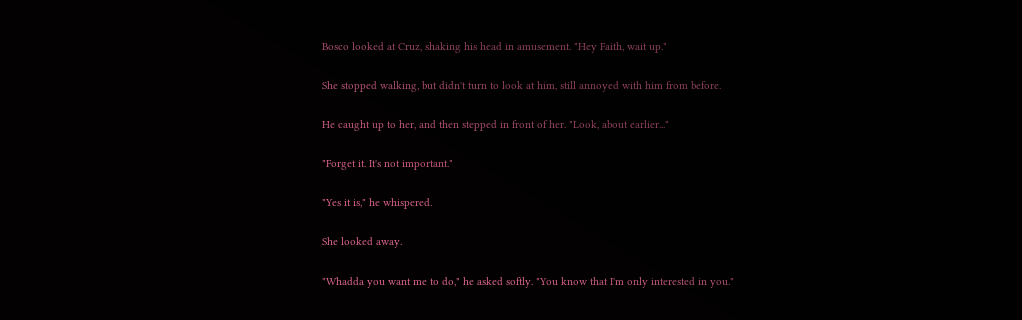Bosco looked at Cruz, shaking his head in amusement. "Hey Faith, wait up."

She stopped walking, but didn't turn to look at him, still annoyed with him from before.

He caught up to her, and then stepped in front of her. "Look, about earlier..."

"Forget it. It's not important."

"Yes it is," he whispered.

She looked away.

"Whadda you want me to do," he asked softly. "You know that I'm only interested in you."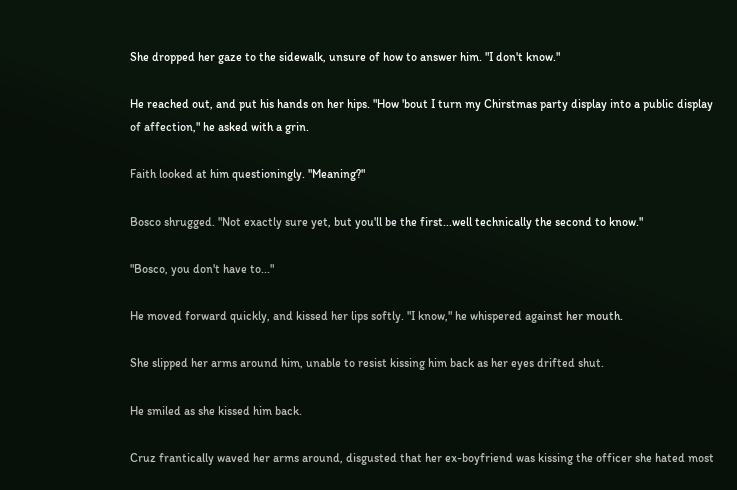She dropped her gaze to the sidewalk, unsure of how to answer him. "I don't know."

He reached out, and put his hands on her hips. "How 'bout I turn my Chirstmas party display into a public display of affection," he asked with a grin.

Faith looked at him questioningly. "Meaning?"

Bosco shrugged. "Not exactly sure yet, but you'll be the first...well technically the second to know."

"Bosco, you don't have to..."

He moved forward quickly, and kissed her lips softly. "I know," he whispered against her mouth.

She slipped her arms around him, unable to resist kissing him back as her eyes drifted shut.

He smiled as she kissed him back.

Cruz frantically waved her arms around, disgusted that her ex-boyfriend was kissing the officer she hated most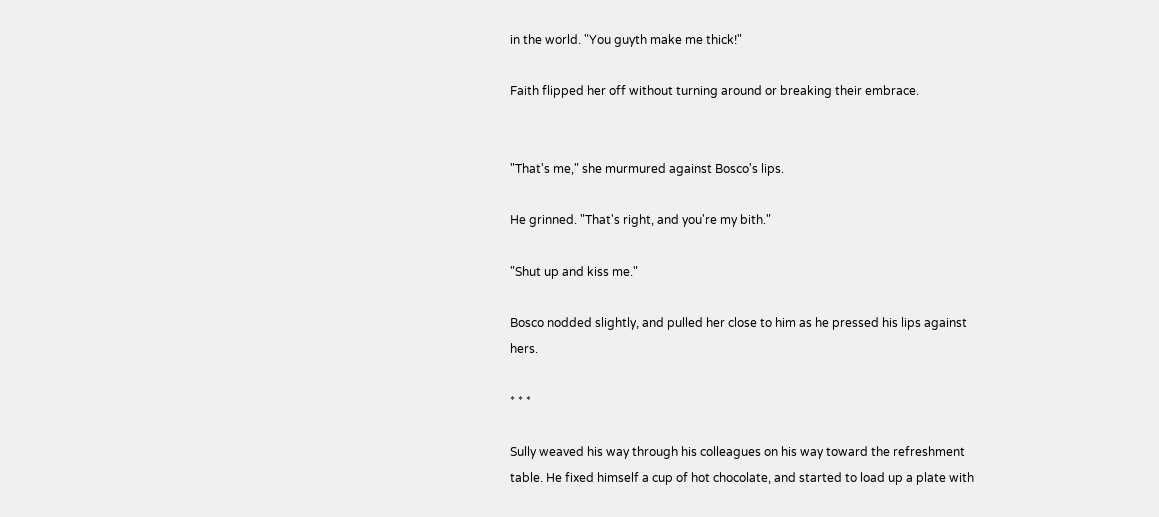in the world. "You guyth make me thick!"

Faith flipped her off without turning around or breaking their embrace.


"That's me," she murmured against Bosco's lips.

He grinned. "That's right, and you're my bith."

"Shut up and kiss me."

Bosco nodded slightly, and pulled her close to him as he pressed his lips against hers.

* * *

Sully weaved his way through his colleagues on his way toward the refreshment table. He fixed himself a cup of hot chocolate, and started to load up a plate with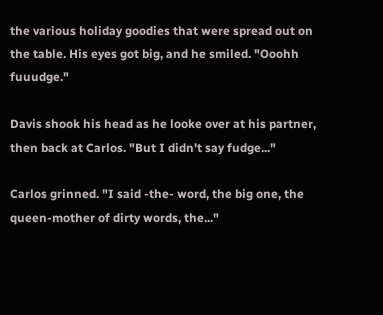the various holiday goodies that were spread out on the table. His eyes got big, and he smiled. "Ooohh fuuudge."

Davis shook his head as he looke over at his partner, then back at Carlos. "But I didn't say fudge..."

Carlos grinned. "I said -the- word, the big one, the queen-mother of dirty words, the..."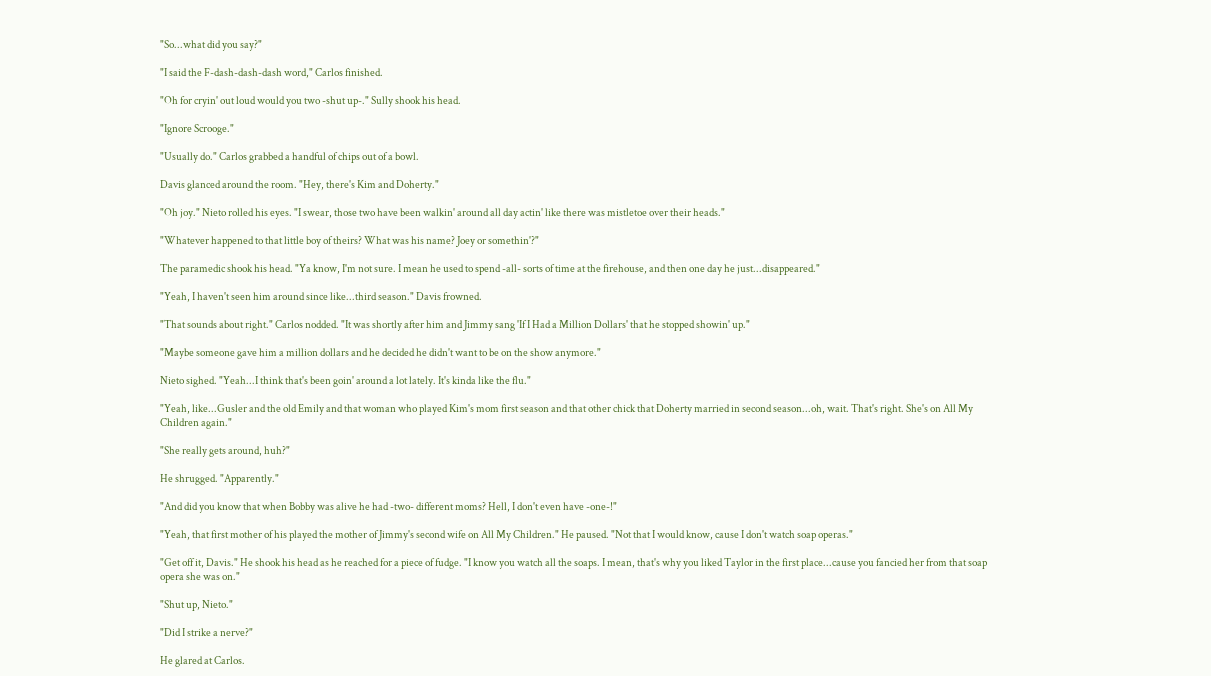"So...what did you say?"

"I said the F-dash-dash-dash word," Carlos finished.

"Oh for cryin' out loud would you two -shut up-." Sully shook his head.

"Ignore Scrooge."

"Usually do." Carlos grabbed a handful of chips out of a bowl.

Davis glanced around the room. "Hey, there's Kim and Doherty."

"Oh joy." Nieto rolled his eyes. "I swear, those two have been walkin' around all day actin' like there was mistletoe over their heads."

"Whatever happened to that little boy of theirs? What was his name? Joey or somethin'?"

The paramedic shook his head. "Ya know, I'm not sure. I mean he used to spend -all- sorts of time at the firehouse, and then one day he just...disappeared."

"Yeah, I haven't seen him around since like...third season." Davis frowned.

"That sounds about right." Carlos nodded. "It was shortly after him and Jimmy sang 'If I Had a Million Dollars' that he stopped showin' up."

"Maybe someone gave him a million dollars and he decided he didn't want to be on the show anymore."

Nieto sighed. "Yeah...I think that's been goin' around a lot lately. It's kinda like the flu."

"Yeah, like...Gusler and the old Emily and that woman who played Kim's mom first season and that other chick that Doherty married in second season...oh, wait. That's right. She's on All My Children again."

"She really gets around, huh?"

He shrugged. "Apparently."

"And did you know that when Bobby was alive he had -two- different moms? Hell, I don't even have -one-!"

"Yeah, that first mother of his played the mother of Jimmy's second wife on All My Children." He paused. "Not that I would know, cause I don't watch soap operas."

"Get off it, Davis." He shook his head as he reached for a piece of fudge. "I know you watch all the soaps. I mean, that's why you liked Taylor in the first place...cause you fancied her from that soap opera she was on."

"Shut up, Nieto."

"Did I strike a nerve?"

He glared at Carlos.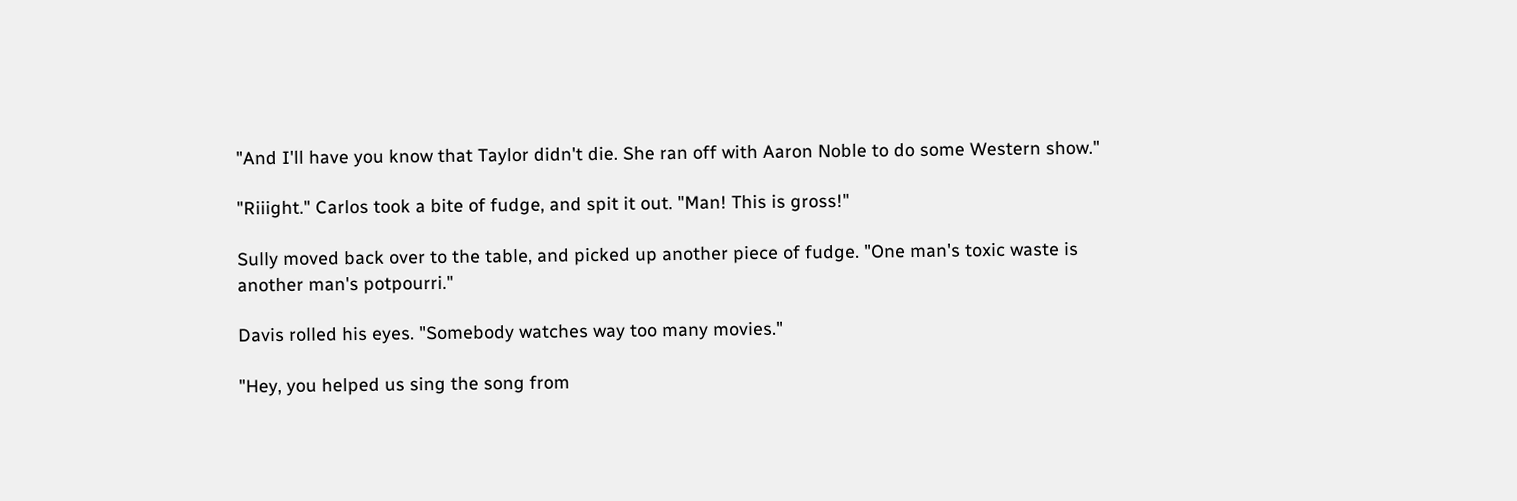"And I'll have you know that Taylor didn't die. She ran off with Aaron Noble to do some Western show."

"Riiight." Carlos took a bite of fudge, and spit it out. "Man! This is gross!"

Sully moved back over to the table, and picked up another piece of fudge. "One man's toxic waste is another man's potpourri."

Davis rolled his eyes. "Somebody watches way too many movies."

"Hey, you helped us sing the song from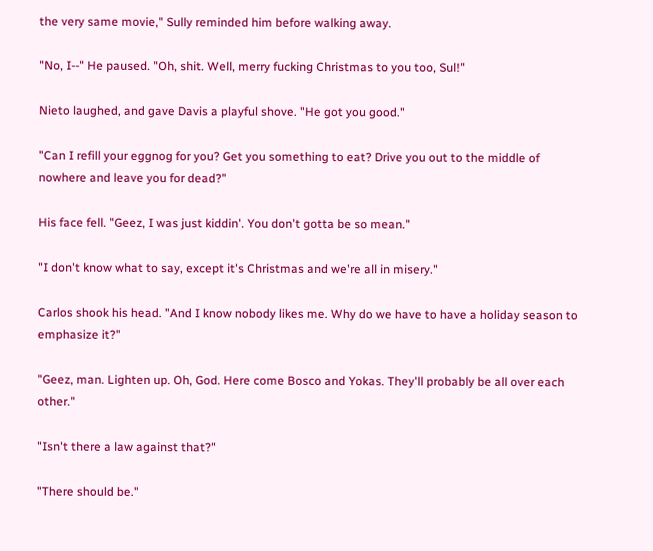the very same movie," Sully reminded him before walking away.

"No, I--" He paused. "Oh, shit. Well, merry fucking Christmas to you too, Sul!"

Nieto laughed, and gave Davis a playful shove. "He got you good."

"Can I refill your eggnog for you? Get you something to eat? Drive you out to the middle of nowhere and leave you for dead?"

His face fell. "Geez, I was just kiddin'. You don't gotta be so mean."

"I don't know what to say, except it's Christmas and we're all in misery."

Carlos shook his head. "And I know nobody likes me. Why do we have to have a holiday season to emphasize it?"

"Geez, man. Lighten up. Oh, God. Here come Bosco and Yokas. They'll probably be all over each other."

"Isn't there a law against that?"

"There should be."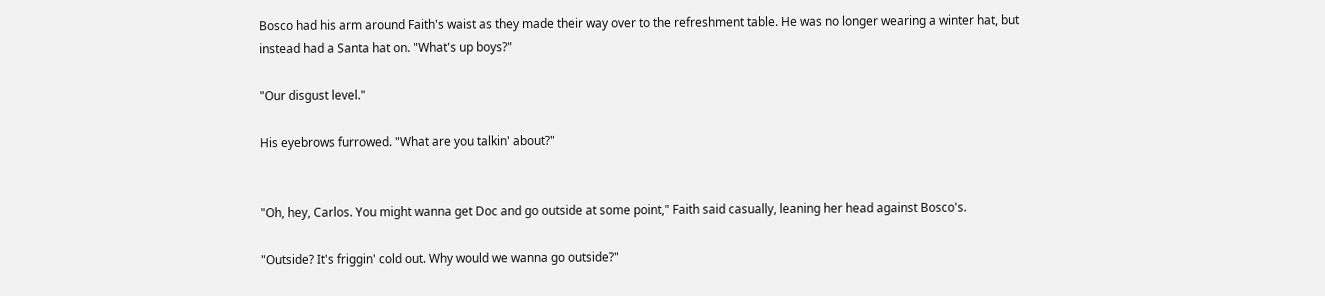Bosco had his arm around Faith's waist as they made their way over to the refreshment table. He was no longer wearing a winter hat, but instead had a Santa hat on. "What's up boys?"

"Our disgust level."

His eyebrows furrowed. "What are you talkin' about?"


"Oh, hey, Carlos. You might wanna get Doc and go outside at some point," Faith said casually, leaning her head against Bosco's.

"Outside? It's friggin' cold out. Why would we wanna go outside?"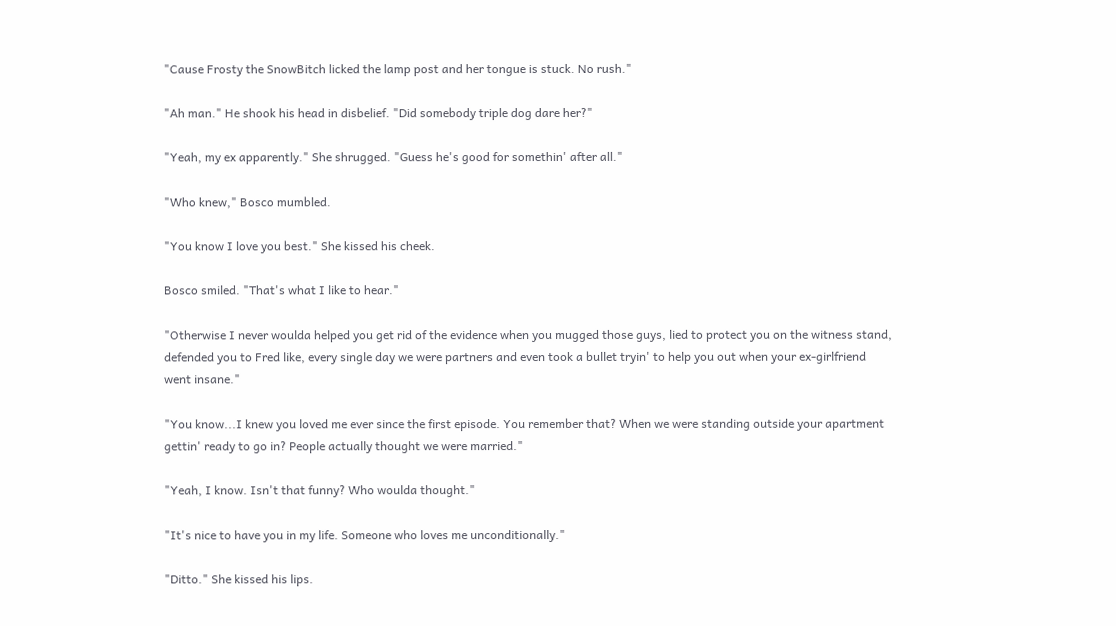"Cause Frosty the SnowBitch licked the lamp post and her tongue is stuck. No rush."

"Ah man." He shook his head in disbelief. "Did somebody triple dog dare her?"

"Yeah, my ex apparently." She shrugged. "Guess he's good for somethin' after all."

"Who knew," Bosco mumbled.

"You know I love you best." She kissed his cheek.

Bosco smiled. "That's what I like to hear."

"Otherwise I never woulda helped you get rid of the evidence when you mugged those guys, lied to protect you on the witness stand, defended you to Fred like, every single day we were partners and even took a bullet tryin' to help you out when your ex-girlfriend went insane."

"You know...I knew you loved me ever since the first episode. You remember that? When we were standing outside your apartment gettin' ready to go in? People actually thought we were married."

"Yeah, I know. Isn't that funny? Who woulda thought."

"It's nice to have you in my life. Someone who loves me unconditionally."

"Ditto." She kissed his lips.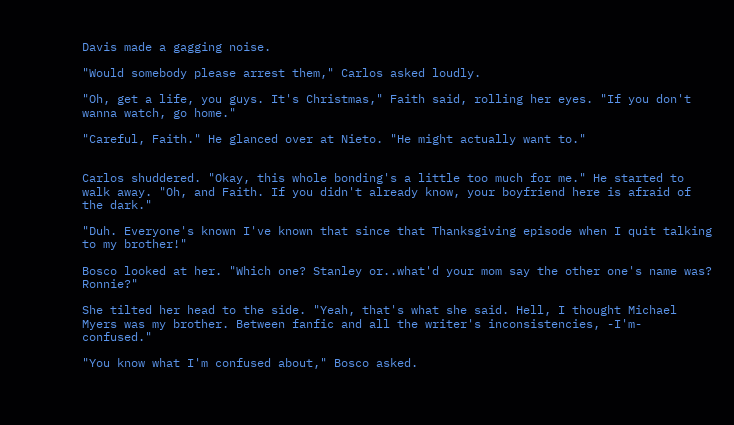Davis made a gagging noise.

"Would somebody please arrest them," Carlos asked loudly.

"Oh, get a life, you guys. It's Christmas," Faith said, rolling her eyes. "If you don't wanna watch, go home."

"Careful, Faith." He glanced over at Nieto. "He might actually want to."


Carlos shuddered. "Okay, this whole bonding's a little too much for me." He started to walk away. "Oh, and Faith. If you didn't already know, your boyfriend here is afraid of the dark."

"Duh. Everyone's known I've known that since that Thanksgiving episode when I quit talking to my brother!"

Bosco looked at her. "Which one? Stanley or..what'd your mom say the other one's name was? Ronnie?"

She tilted her head to the side. "Yeah, that's what she said. Hell, I thought Michael Myers was my brother. Between fanfic and all the writer's inconsistencies, -I'm- confused."

"You know what I'm confused about," Bosco asked.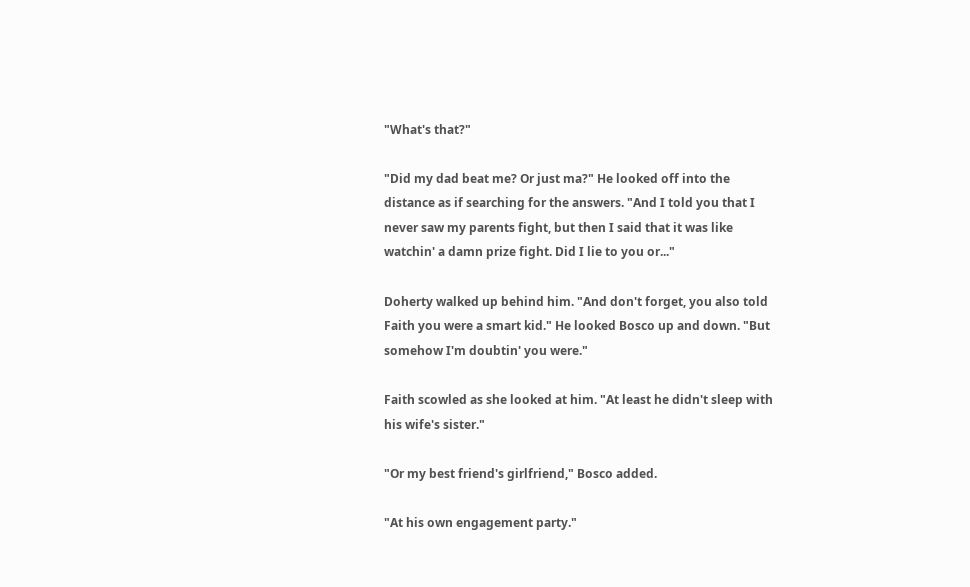"What's that?"

"Did my dad beat me? Or just ma?" He looked off into the distance as if searching for the answers. "And I told you that I never saw my parents fight, but then I said that it was like watchin' a damn prize fight. Did I lie to you or..."

Doherty walked up behind him. "And don't forget, you also told Faith you were a smart kid." He looked Bosco up and down. "But somehow I'm doubtin' you were."

Faith scowled as she looked at him. "At least he didn't sleep with his wife's sister."

"Or my best friend's girlfriend," Bosco added.

"At his own engagement party."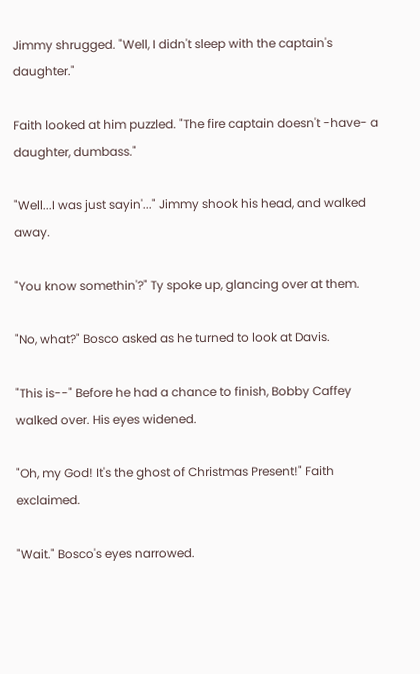Jimmy shrugged. "Well, I didn't sleep with the captain's daughter."

Faith looked at him puzzled. "The fire captain doesn't -have- a daughter, dumbass."

"Well...I was just sayin'..." Jimmy shook his head, and walked away.

"You know somethin'?" Ty spoke up, glancing over at them.

"No, what?" Bosco asked as he turned to look at Davis.

"This is--" Before he had a chance to finish, Bobby Caffey walked over. His eyes widened.

"Oh, my God! It's the ghost of Christmas Present!" Faith exclaimed.

"Wait." Bosco's eyes narrowed.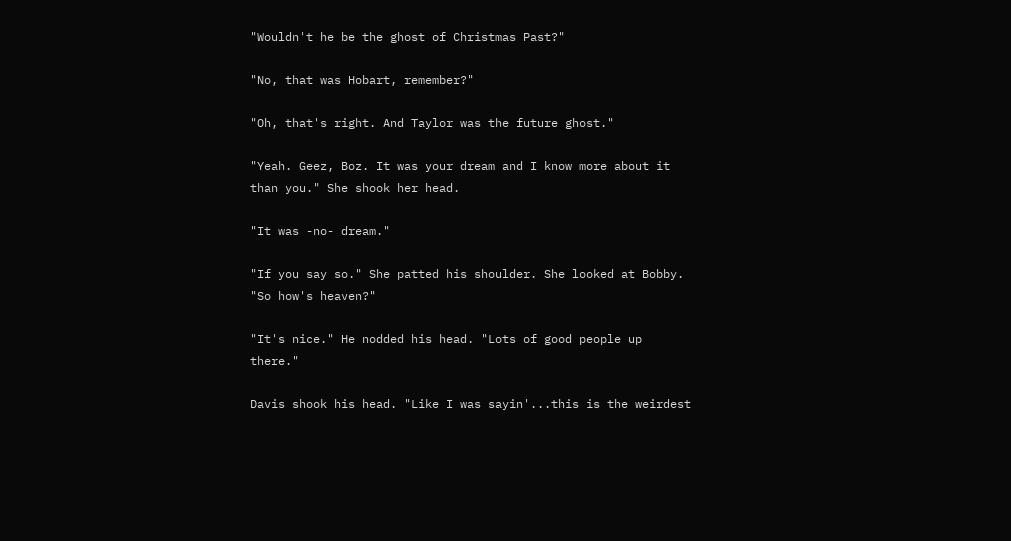"Wouldn't he be the ghost of Christmas Past?"

"No, that was Hobart, remember?"

"Oh, that's right. And Taylor was the future ghost."

"Yeah. Geez, Boz. It was your dream and I know more about it than you." She shook her head.

"It was -no- dream."

"If you say so." She patted his shoulder. She looked at Bobby. "So how's heaven?"

"It's nice." He nodded his head. "Lots of good people up there."

Davis shook his head. "Like I was sayin'...this is the weirdest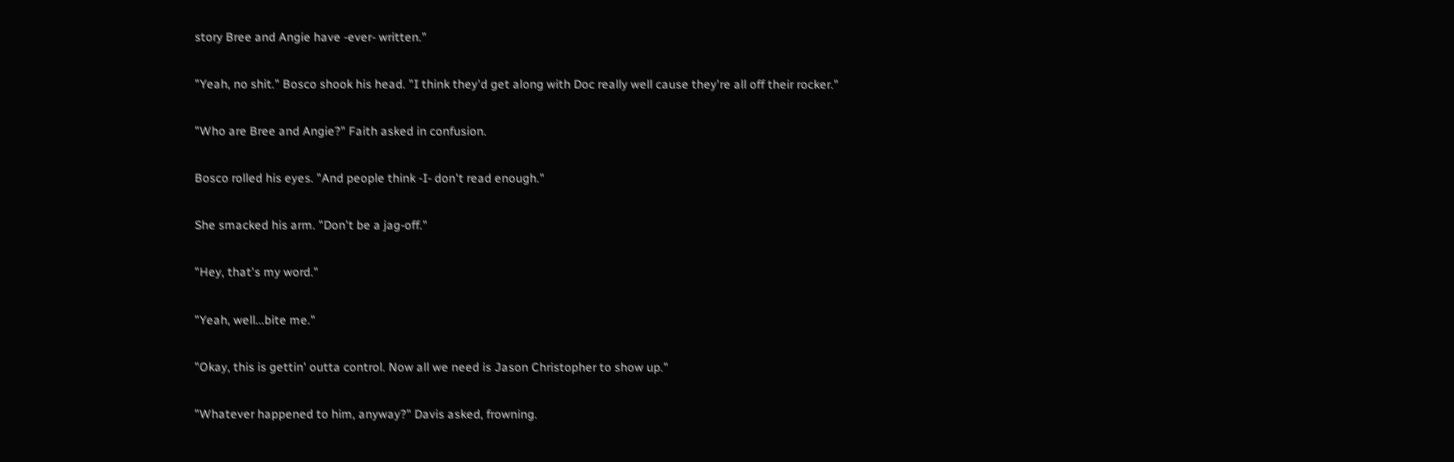story Bree and Angie have -ever- written."

"Yeah, no shit." Bosco shook his head. "I think they'd get along with Doc really well cause they're all off their rocker."

"Who are Bree and Angie?" Faith asked in confusion.

Bosco rolled his eyes. "And people think -I- don't read enough."

She smacked his arm. "Don't be a jag-off."

"Hey, that's my word."

"Yeah, well...bite me."

"Okay, this is gettin' outta control. Now all we need is Jason Christopher to show up."

"Whatever happened to him, anyway?" Davis asked, frowning.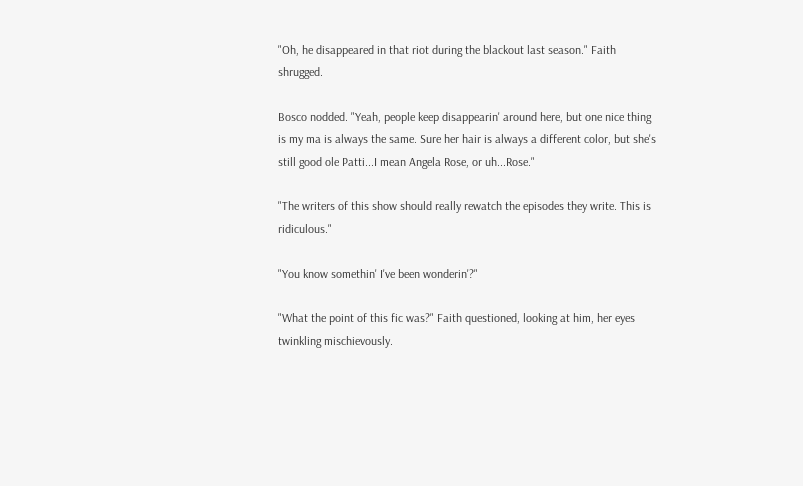"Oh, he disappeared in that riot during the blackout last season." Faith shrugged.

Bosco nodded. "Yeah, people keep disappearin' around here, but one nice thing is my ma is always the same. Sure her hair is always a different color, but she's still good ole Patti...I mean Angela Rose, or uh...Rose."

"The writers of this show should really rewatch the episodes they write. This is ridiculous."

"You know somethin' I've been wonderin'?"

"What the point of this fic was?" Faith questioned, looking at him, her eyes twinkling mischievously.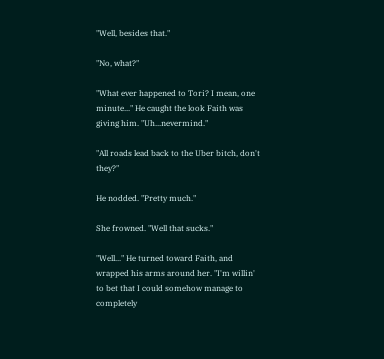"Well, besides that."

"No, what?"

"What ever happened to Tori? I mean, one minute..." He caught the look Faith was giving him. "Uh...nevermind."

"All roads lead back to the Uber bitch, don't they?"

He nodded. "Pretty much."

She frowned. "Well that sucks."

"Well..." He turned toward Faith, and wrapped his arms around her. "I'm willin' to bet that I could somehow manage to completely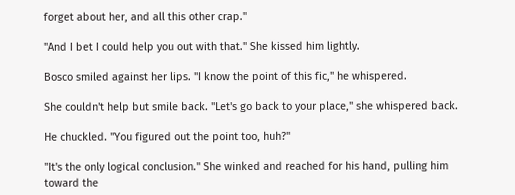forget about her, and all this other crap."

"And I bet I could help you out with that." She kissed him lightly.

Bosco smiled against her lips. "I know the point of this fic," he whispered.

She couldn't help but smile back. "Let's go back to your place," she whispered back.

He chuckled. "You figured out the point too, huh?"

"It's the only logical conclusion." She winked and reached for his hand, pulling him toward the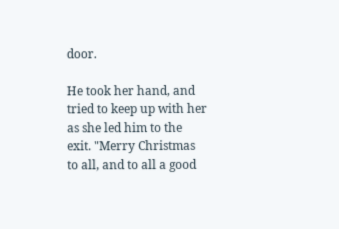door.

He took her hand, and tried to keep up with her as she led him to the exit. "Merry Christmas to all, and to all a good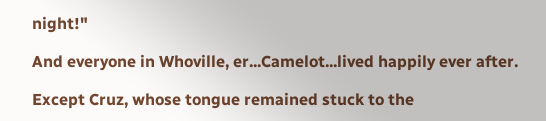night!"

And everyone in Whoville, er...Camelot...lived happily ever after.

Except Cruz, whose tongue remained stuck to the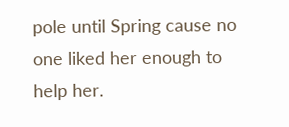pole until Spring cause no one liked her enough to help her.